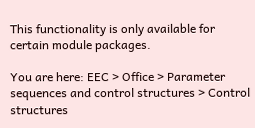This functionality is only available for certain module packages.

You are here: EEC > Office > Parameter sequences and control structures > Control structures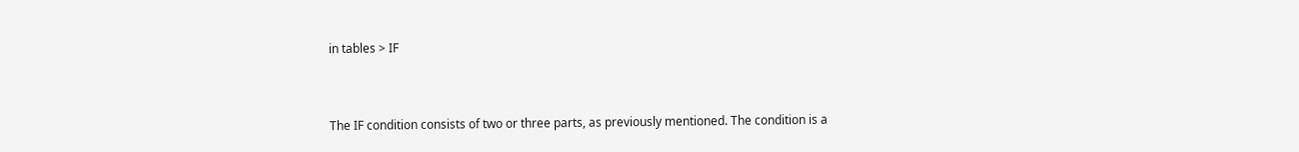in tables > IF


The IF condition consists of two or three parts, as previously mentioned. The condition is a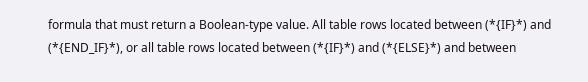formula that must return a Boolean-type value. All table rows located between (*{IF}*) and (*{END_IF}*), or all table rows located between (*{IF}*) and (*{ELSE}*) and between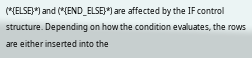(*{ELSE}*) and (*{END_ELSE}*) are affected by the IF control structure. Depending on how the condition evaluates, the rows are either inserted into the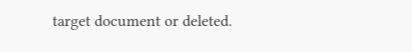target document or deleted.